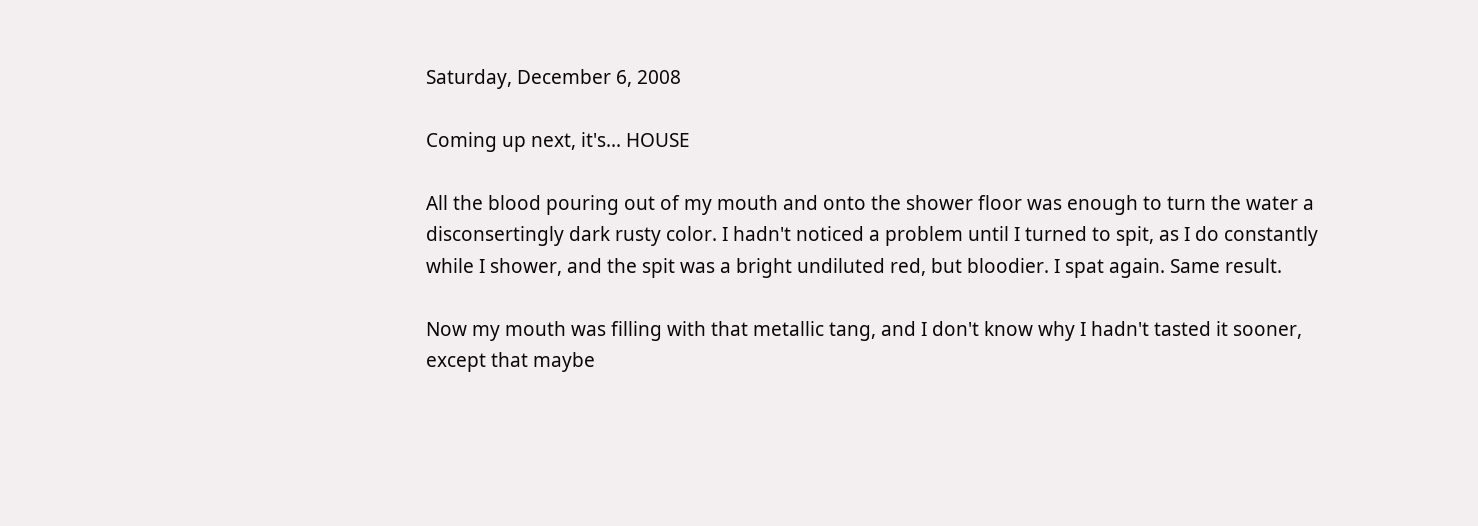Saturday, December 6, 2008

Coming up next, it's... HOUSE

All the blood pouring out of my mouth and onto the shower floor was enough to turn the water a disconsertingly dark rusty color. I hadn't noticed a problem until I turned to spit, as I do constantly while I shower, and the spit was a bright undiluted red, but bloodier. I spat again. Same result.

Now my mouth was filling with that metallic tang, and I don't know why I hadn't tasted it sooner, except that maybe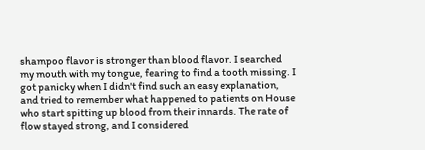shampoo flavor is stronger than blood flavor. I searched my mouth with my tongue, fearing to find a tooth missing. I got panicky when I didn't find such an easy explanation, and tried to remember what happened to patients on House who start spitting up blood from their innards. The rate of flow stayed strong, and I considered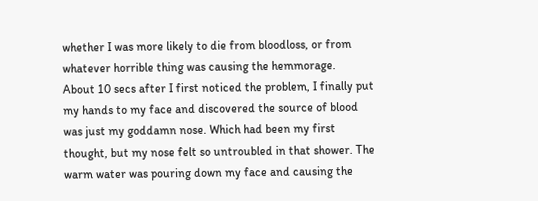whether I was more likely to die from bloodloss, or from whatever horrible thing was causing the hemmorage.
About 10 secs after I first noticed the problem, I finally put my hands to my face and discovered the source of blood was just my goddamn nose. Which had been my first thought, but my nose felt so untroubled in that shower. The warm water was pouring down my face and causing the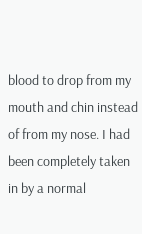blood to drop from my mouth and chin instead of from my nose. I had been completely taken in by a normal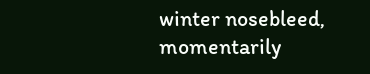winter nosebleed, momentarily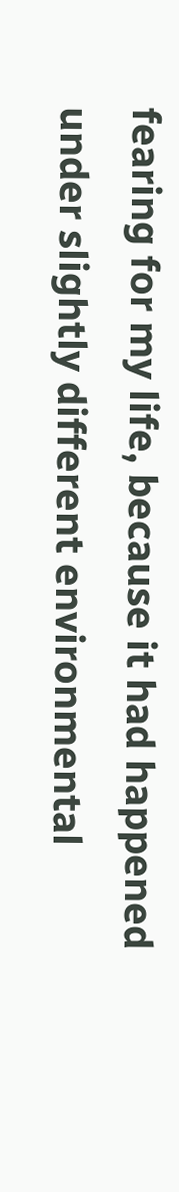fearing for my life, because it had happened under slightly different environmental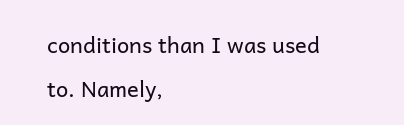conditions than I was used to. Namely,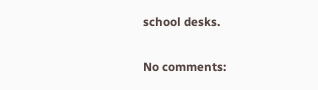school desks.

No comments: